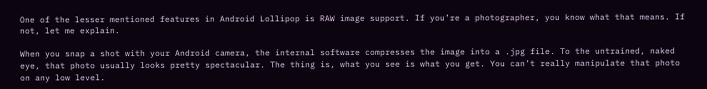One of the lesser mentioned features in Android Lollipop is RAW image support. If you’re a photographer, you know what that means. If not, let me explain.

When you snap a shot with your Android camera, the internal software compresses the image into a .jpg file. To the untrained, naked eye, that photo usually looks pretty spectacular. The thing is, what you see is what you get. You can’t really manipulate that photo on any low level.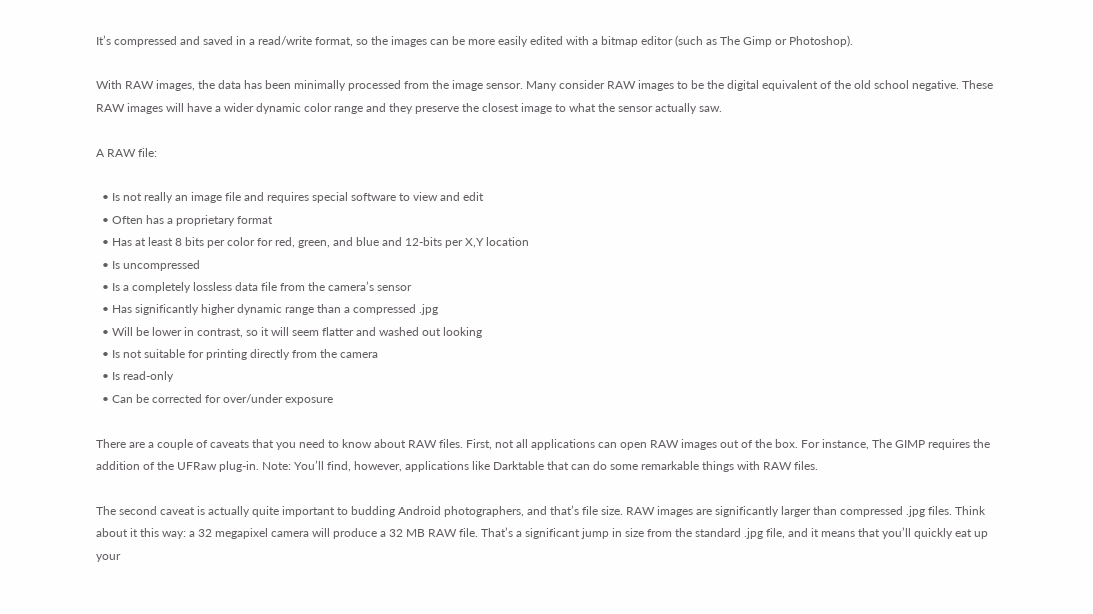It’s compressed and saved in a read/write format, so the images can be more easily edited with a bitmap editor (such as The Gimp or Photoshop).

With RAW images, the data has been minimally processed from the image sensor. Many consider RAW images to be the digital equivalent of the old school negative. These RAW images will have a wider dynamic color range and they preserve the closest image to what the sensor actually saw.

A RAW file:

  • Is not really an image file and requires special software to view and edit
  • Often has a proprietary format
  • Has at least 8 bits per color for red, green, and blue and 12-bits per X,Y location
  • Is uncompressed
  • Is a completely lossless data file from the camera’s sensor
  • Has significantly higher dynamic range than a compressed .jpg
  • Will be lower in contrast, so it will seem flatter and washed out looking
  • Is not suitable for printing directly from the camera
  • Is read-only
  • Can be corrected for over/under exposure

There are a couple of caveats that you need to know about RAW files. First, not all applications can open RAW images out of the box. For instance, The GIMP requires the addition of the UFRaw plug-in. Note: You’ll find, however, applications like Darktable that can do some remarkable things with RAW files.

The second caveat is actually quite important to budding Android photographers, and that’s file size. RAW images are significantly larger than compressed .jpg files. Think about it this way: a 32 megapixel camera will produce a 32 MB RAW file. That’s a significant jump in size from the standard .jpg file, and it means that you’ll quickly eat up your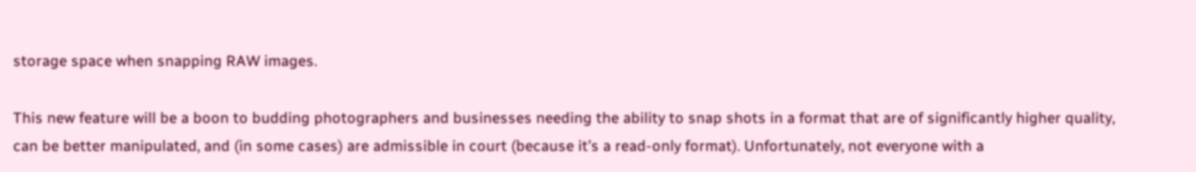storage space when snapping RAW images.

This new feature will be a boon to budding photographers and businesses needing the ability to snap shots in a format that are of significantly higher quality, can be better manipulated, and (in some cases) are admissible in court (because it’s a read-only format). Unfortunately, not everyone with a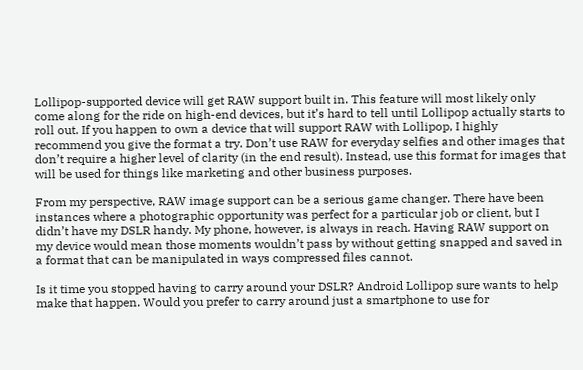Lollipop-supported device will get RAW support built in. This feature will most likely only come along for the ride on high-end devices, but it’s hard to tell until Lollipop actually starts to roll out. If you happen to own a device that will support RAW with Lollipop, I highly recommend you give the format a try. Don’t use RAW for everyday selfies and other images that don’t require a higher level of clarity (in the end result). Instead, use this format for images that will be used for things like marketing and other business purposes.

From my perspective, RAW image support can be a serious game changer. There have been instances where a photographic opportunity was perfect for a particular job or client, but I didn’t have my DSLR handy. My phone, however, is always in reach. Having RAW support on my device would mean those moments wouldn’t pass by without getting snapped and saved in a format that can be manipulated in ways compressed files cannot.

Is it time you stopped having to carry around your DSLR? Android Lollipop sure wants to help make that happen. Would you prefer to carry around just a smartphone to use for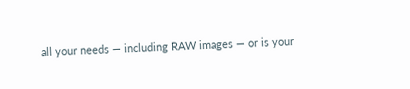all your needs — including RAW images — or is your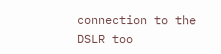connection to the DSLR too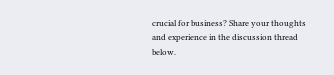crucial for business? Share your thoughts and experience in the discussion thread below.